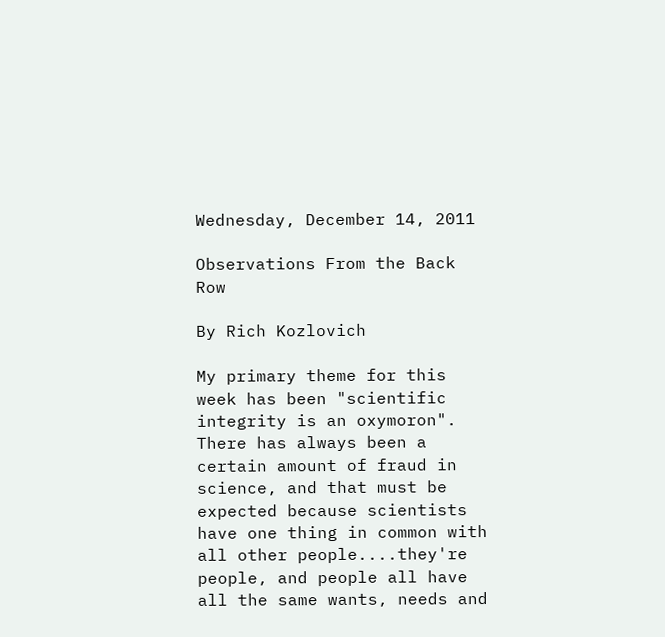Wednesday, December 14, 2011

Observations From the Back Row

By Rich Kozlovich

My primary theme for this week has been "scientific integrity is an oxymoron". There has always been a certain amount of fraud in science, and that must be expected because scientists have one thing in common with all other people....they're people, and people all have all the same wants, needs and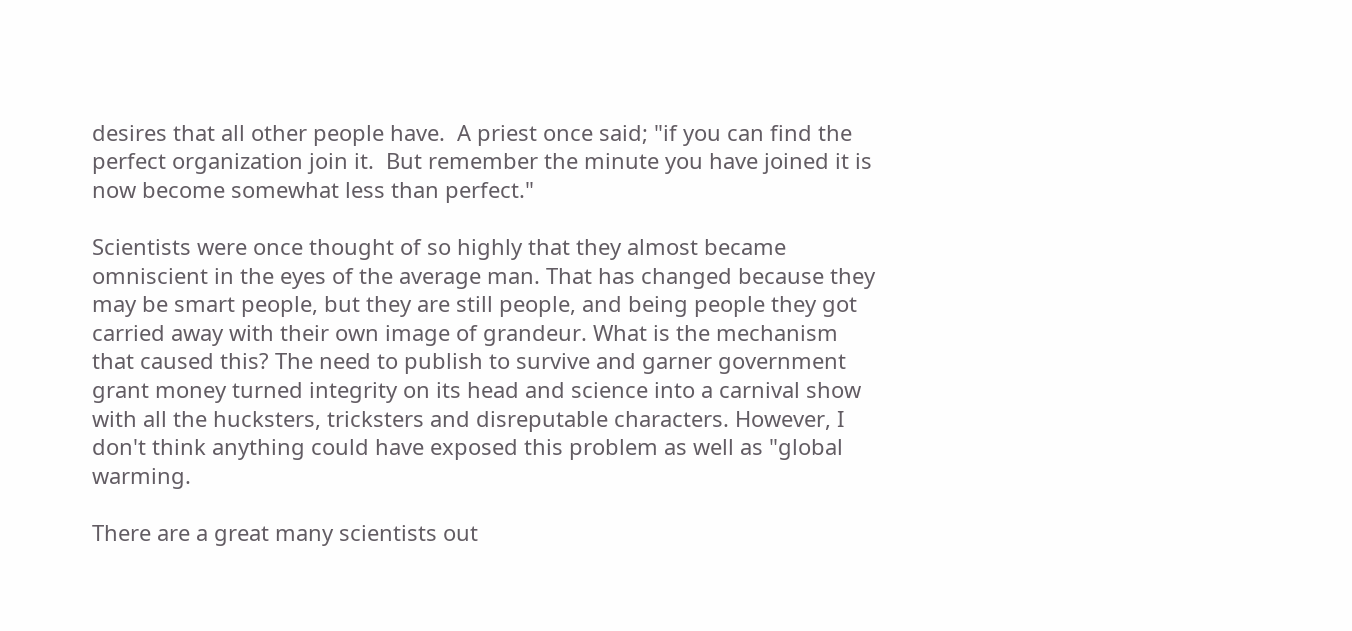desires that all other people have.  A priest once said; "if you can find the perfect organization join it.  But remember the minute you have joined it is now become somewhat less than perfect."

Scientists were once thought of so highly that they almost became omniscient in the eyes of the average man. That has changed because they may be smart people, but they are still people, and being people they got carried away with their own image of grandeur. What is the mechanism that caused this? The need to publish to survive and garner government grant money turned integrity on its head and science into a carnival show with all the hucksters, tricksters and disreputable characters. However, I don't think anything could have exposed this problem as well as "global warming.

There are a great many scientists out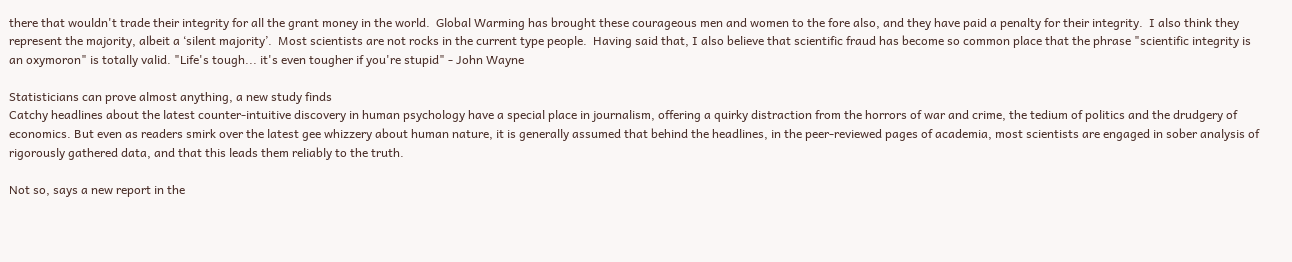there that wouldn't trade their integrity for all the grant money in the world.  Global Warming has brought these courageous men and women to the fore also, and they have paid a penalty for their integrity.  I also think they represent the majority, albeit a ‘silent majority’.  Most scientists are not rocks in the current type people.  Having said that, I also believe that scientific fraud has become so common place that the phrase "scientific integrity is an oxymoron" is totally valid. "Life's tough... it's even tougher if you're stupid" - John Wayne

Statisticians can prove almost anything, a new study finds
Catchy headlines about the latest counter-intuitive discovery in human psychology have a special place in journalism, offering a quirky distraction from the horrors of war and crime, the tedium of politics and the drudgery of economics. But even as readers smirk over the latest gee whizzery about human nature, it is generally assumed that behind the headlines, in the peer-reviewed pages of academia, most scientists are engaged in sober analysis of rigorously gathered data, and that this leads them reliably to the truth.

Not so, says a new report in the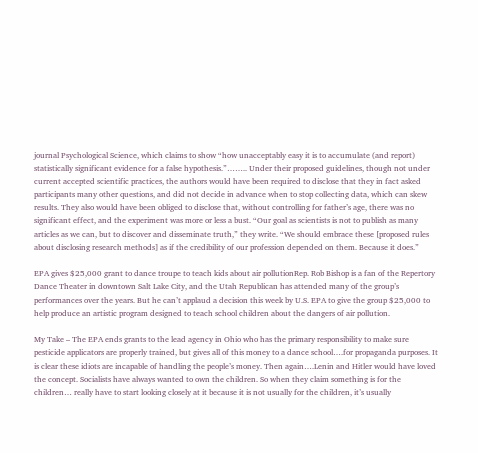journal Psychological Science, which claims to show “how unacceptably easy it is to accumulate (and report) statistically significant evidence for a false hypothesis.”…….. Under their proposed guidelines, though not under current accepted scientific practices, the authors would have been required to disclose that they in fact asked participants many other questions, and did not decide in advance when to stop collecting data, which can skew results. They also would have been obliged to disclose that, without controlling for father’s age, there was no significant effect, and the experiment was more or less a bust. “Our goal as scientists is not to publish as many articles as we can, but to discover and disseminate truth,” they write. “We should embrace these [proposed rules about disclosing research methods] as if the credibility of our profession depended on them. Because it does.”

EPA gives $25,000 grant to dance troupe to teach kids about air pollutionRep. Rob Bishop is a fan of the Repertory Dance Theater in downtown Salt Lake City, and the Utah Republican has attended many of the group’s performances over the years. But he can’t applaud a decision this week by U.S. EPA to give the group $25,000 to help produce an artistic program designed to teach school children about the dangers of air pollution.

My Take – The EPA ends grants to the lead agency in Ohio who has the primary responsibility to make sure pesticide applicators are properly trained, but gives all of this money to a dance school….for propaganda purposes. It is clear these idiots are incapable of handling the people’s money. Then again….Lenin and Hitler would have loved the concept. Socialists have always wanted to own the children. So when they claim something is for the children… really have to start looking closely at it because it is not usually for the children, it’s usually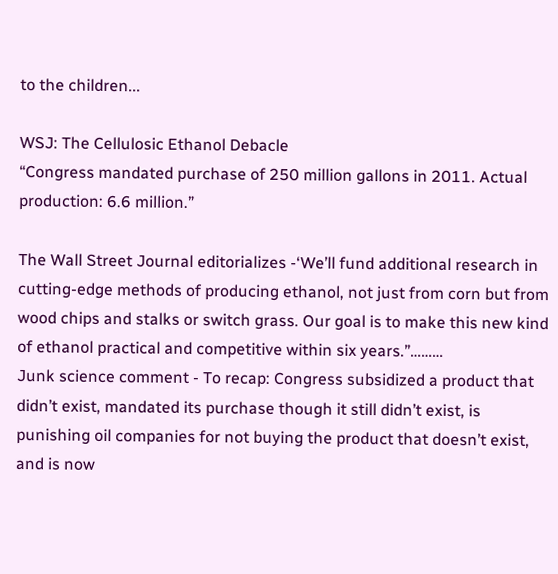to the children...

WSJ: The Cellulosic Ethanol Debacle
“Congress mandated purchase of 250 million gallons in 2011. Actual production: 6.6 million.”

The Wall Street Journal editorializes -‘We’ll fund additional research in cutting-edge methods of producing ethanol, not just from corn but from wood chips and stalks or switch grass. Our goal is to make this new kind of ethanol practical and competitive within six years.”………
Junk science comment - To recap: Congress subsidized a product that didn’t exist, mandated its purchase though it still didn’t exist, is punishing oil companies for not buying the product that doesn’t exist, and is now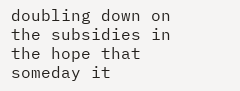doubling down on the subsidies in the hope that someday it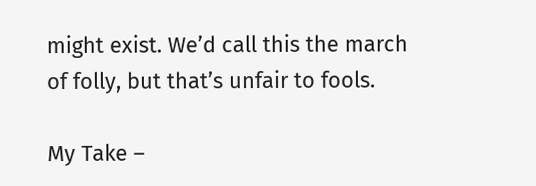might exist. We’d call this the march of folly, but that’s unfair to fools.

My Take –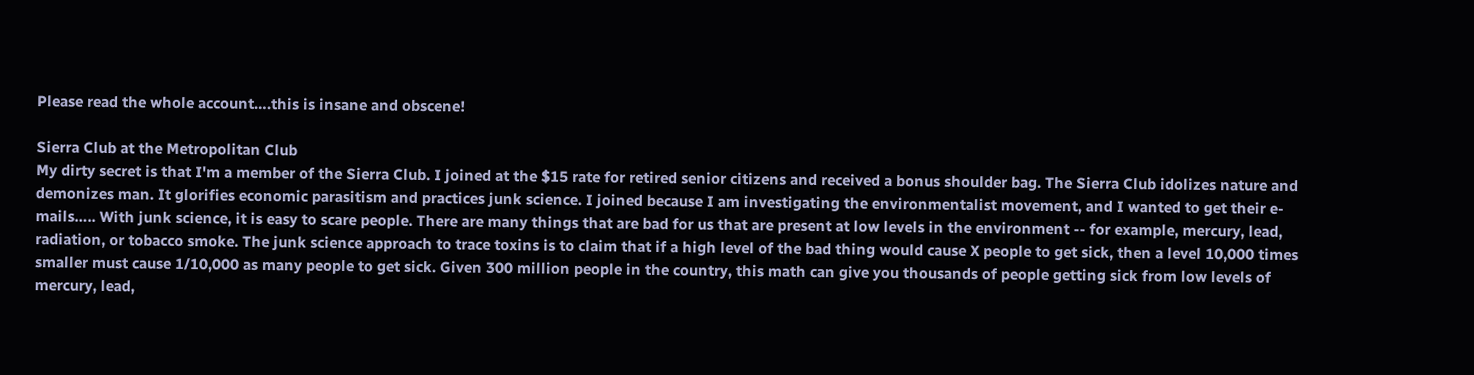Please read the whole account….this is insane and obscene!

Sierra Club at the Metropolitan Club
My dirty secret is that I'm a member of the Sierra Club. I joined at the $15 rate for retired senior citizens and received a bonus shoulder bag. The Sierra Club idolizes nature and demonizes man. It glorifies economic parasitism and practices junk science. I joined because I am investigating the environmentalist movement, and I wanted to get their e-mails….. With junk science, it is easy to scare people. There are many things that are bad for us that are present at low levels in the environment -- for example, mercury, lead, radiation, or tobacco smoke. The junk science approach to trace toxins is to claim that if a high level of the bad thing would cause X people to get sick, then a level 10,000 times smaller must cause 1/10,000 as many people to get sick. Given 300 million people in the country, this math can give you thousands of people getting sick from low levels of mercury, lead,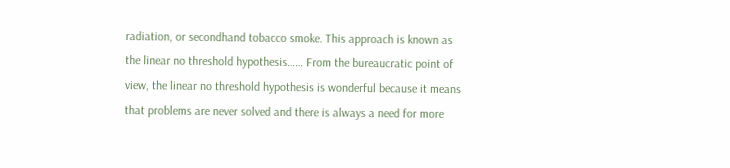radiation, or secondhand tobacco smoke. This approach is known as the linear no threshold hypothesis…… From the bureaucratic point of view, the linear no threshold hypothesis is wonderful because it means that problems are never solved and there is always a need for more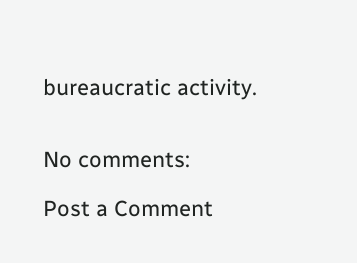bureaucratic activity.


No comments:

Post a Comment